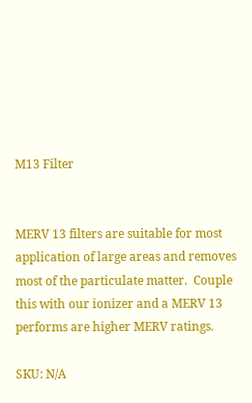M13 Filter


MERV 13 filters are suitable for most application of large areas and removes most of the particulate matter.  Couple this with our ionizer and a MERV 13 performs are higher MERV ratings.

SKU: N/A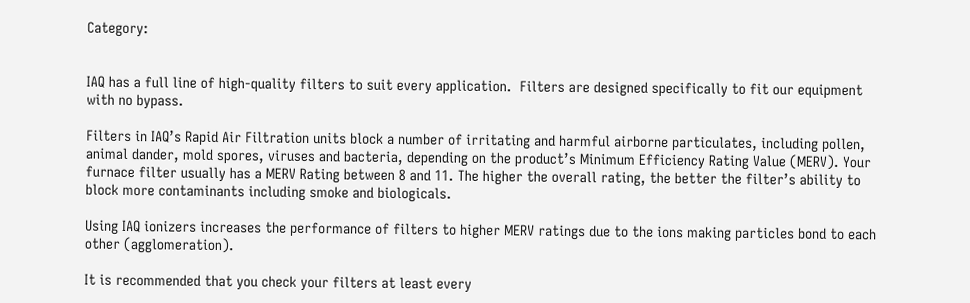Category:


IAQ has a full line of high-quality filters to suit every application.  Filters are designed specifically to fit our equipment with no bypass.

Filters in IAQ’s Rapid Air Filtration units block a number of irritating and harmful airborne particulates, including pollen, animal dander, mold spores, viruses and bacteria, depending on the product’s Minimum Efficiency Rating Value (MERV). Your furnace filter usually has a MERV Rating between 8 and 11. The higher the overall rating, the better the filter’s ability to block more contaminants including smoke and biologicals.

Using IAQ ionizers increases the performance of filters to higher MERV ratings due to the ions making particles bond to each other (agglomeration).

It is recommended that you check your filters at least every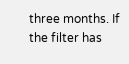three months. If the filter has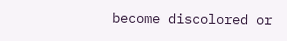become discolored or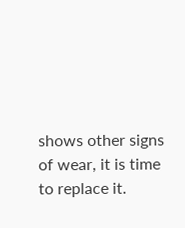shows other signs of wear, it is time to replace it.